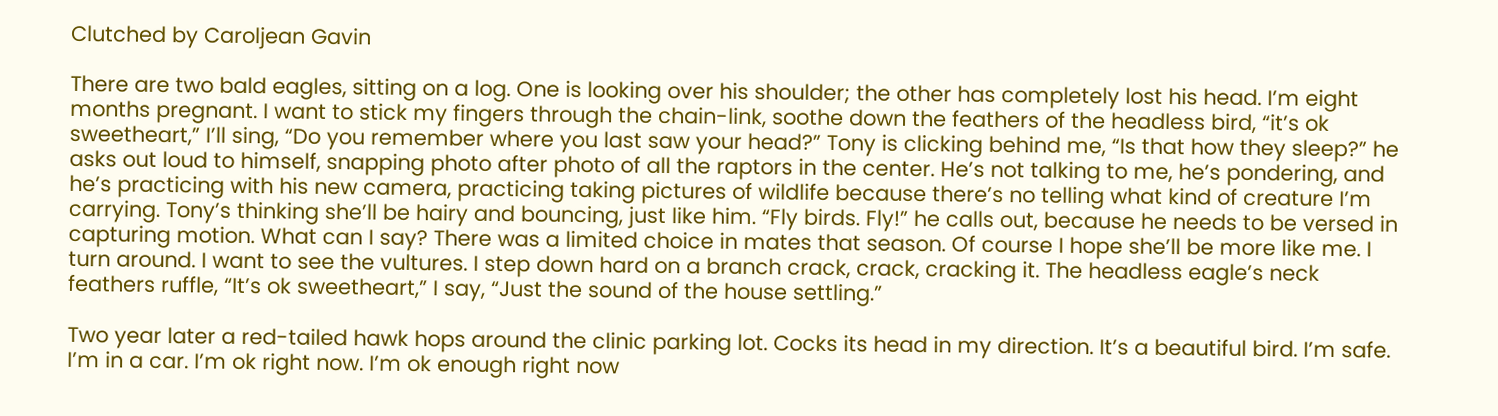Clutched by Caroljean Gavin

There are two bald eagles, sitting on a log. One is looking over his shoulder; the other has completely lost his head. I’m eight months pregnant. I want to stick my fingers through the chain-link, soothe down the feathers of the headless bird, “it’s ok sweetheart,” I’ll sing, “Do you remember where you last saw your head?” Tony is clicking behind me, “Is that how they sleep?” he asks out loud to himself, snapping photo after photo of all the raptors in the center. He’s not talking to me, he’s pondering, and he’s practicing with his new camera, practicing taking pictures of wildlife because there’s no telling what kind of creature I’m carrying. Tony’s thinking she’ll be hairy and bouncing, just like him. “Fly birds. Fly!” he calls out, because he needs to be versed in capturing motion. What can I say? There was a limited choice in mates that season. Of course I hope she’ll be more like me. I turn around. I want to see the vultures. I step down hard on a branch crack, crack, cracking it. The headless eagle’s neck feathers ruffle, “It’s ok sweetheart,” I say, “Just the sound of the house settling.”

Two year later a red-tailed hawk hops around the clinic parking lot. Cocks its head in my direction. It’s a beautiful bird. I’m safe. I’m in a car. I’m ok right now. I’m ok enough right now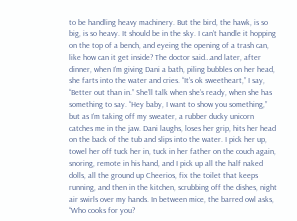to be handling heavy machinery. But the bird, the hawk, is so big, is so heavy. It should be in the sky. I can’t handle it hopping on the top of a bench, and eyeing the opening of a trash can, like how can it get inside? The doctor said…and later, after dinner, when I’m giving Dani a bath, piling bubbles on her head, she farts into the water and cries. “It’s ok sweetheart,” I say, “Better out than in.” She’ll talk when she’s ready, when she has something to say. “Hey baby, I want to show you something,” but as I’m taking off my sweater, a rubber ducky unicorn catches me in the jaw. Dani laughs, loses her grip, hits her head on the back of the tub and slips into the water. I pick her up, towel her off tuck her in, tuck in her father on the couch again, snoring, remote in his hand, and I pick up all the half naked dolls, all the ground up Cheerios, fix the toilet that keeps running, and then in the kitchen, scrubbing off the dishes, night air swirls over my hands. In between mice, the barred owl asks, “Who cooks for you?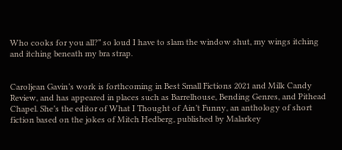Who cooks for you all?” so loud I have to slam the window shut, my wings itching and itching beneath my bra strap.


Caroljean Gavin’s work is forthcoming in Best Small Fictions 2021 and Milk Candy Review, and has appeared in places such as Barrelhouse, Bending Genres, and Pithead Chapel. She’s the editor of What I Thought of Ain’t Funny, an anthology of short fiction based on the jokes of Mitch Hedberg, published by Malarkey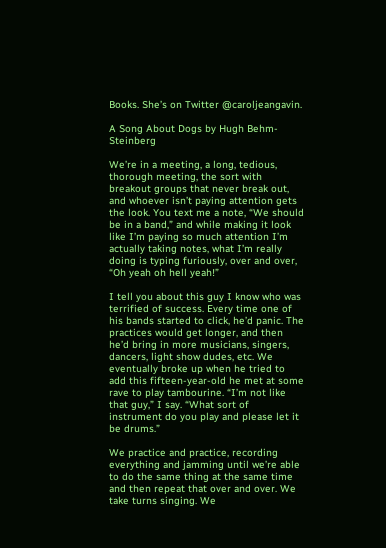Books. She’s on Twitter @caroljeangavin.

A Song About Dogs by Hugh Behm-Steinberg

We’re in a meeting, a long, tedious, thorough meeting, the sort with breakout groups that never break out, and whoever isn’t paying attention gets the look. You text me a note, “We should be in a band,” and while making it look like I’m paying so much attention I’m actually taking notes, what I’m really doing is typing furiously, over and over, “Oh yeah oh hell yeah!”

I tell you about this guy I know who was terrified of success. Every time one of his bands started to click, he’d panic. The practices would get longer, and then he’d bring in more musicians, singers, dancers, light show dudes, etc. We eventually broke up when he tried to add this fifteen-year-old he met at some rave to play tambourine. “I’m not like that guy,” I say. “What sort of instrument do you play and please let it be drums.”

We practice and practice, recording everything and jamming until we’re able to do the same thing at the same time and then repeat that over and over. We take turns singing. We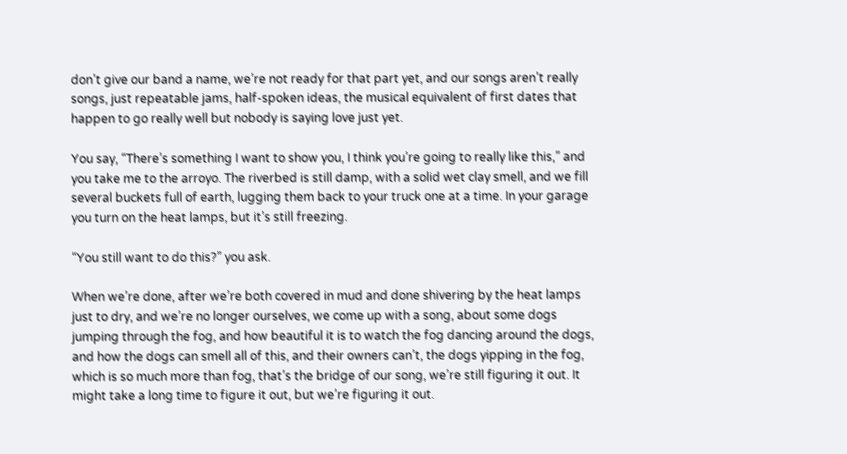don’t give our band a name, we’re not ready for that part yet, and our songs aren’t really songs, just repeatable jams, half-spoken ideas, the musical equivalent of first dates that happen to go really well but nobody is saying love just yet.

You say, “There’s something I want to show you, I think you’re going to really like this,” and you take me to the arroyo. The riverbed is still damp, with a solid wet clay smell, and we fill several buckets full of earth, lugging them back to your truck one at a time. In your garage you turn on the heat lamps, but it’s still freezing.

“You still want to do this?” you ask.

When we’re done, after we’re both covered in mud and done shivering by the heat lamps just to dry, and we’re no longer ourselves, we come up with a song, about some dogs jumping through the fog, and how beautiful it is to watch the fog dancing around the dogs, and how the dogs can smell all of this, and their owners can’t, the dogs yipping in the fog, which is so much more than fog, that’s the bridge of our song, we’re still figuring it out. It might take a long time to figure it out, but we’re figuring it out.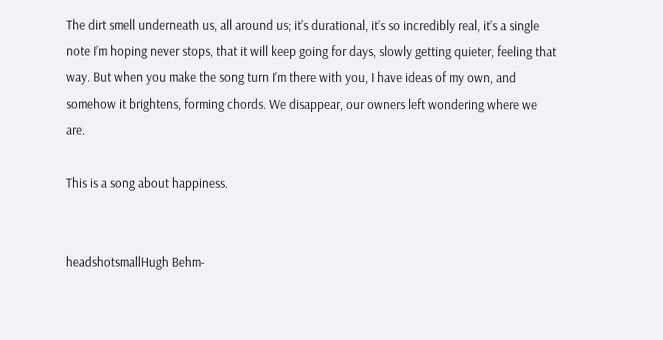The dirt smell underneath us, all around us; it’s durational, it’s so incredibly real, it’s a single note I’m hoping never stops, that it will keep going for days, slowly getting quieter, feeling that way. But when you make the song turn I’m there with you, I have ideas of my own, and somehow it brightens, forming chords. We disappear, our owners left wondering where we are.

This is a song about happiness.


headshotsmallHugh Behm-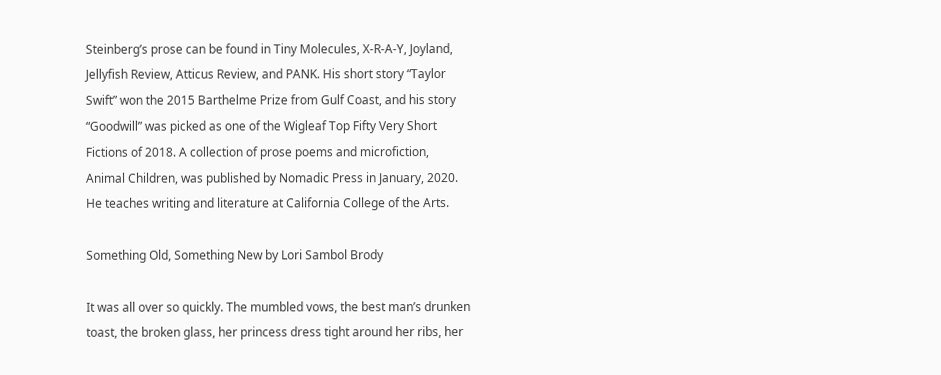Steinberg’s prose can be found in Tiny Molecules, X-R-A-Y, Joyland, Jellyfish Review, Atticus Review, and PANK. His short story “Taylor Swift” won the 2015 Barthelme Prize from Gulf Coast, and his story “Goodwill” was picked as one of the Wigleaf Top Fifty Very Short Fictions of 2018. A collection of prose poems and microfiction, Animal Children, was published by Nomadic Press in January, 2020. He teaches writing and literature at California College of the Arts.

Something Old, Something New by Lori Sambol Brody

It was all over so quickly. The mumbled vows, the best man’s drunken toast, the broken glass, her princess dress tight around her ribs, her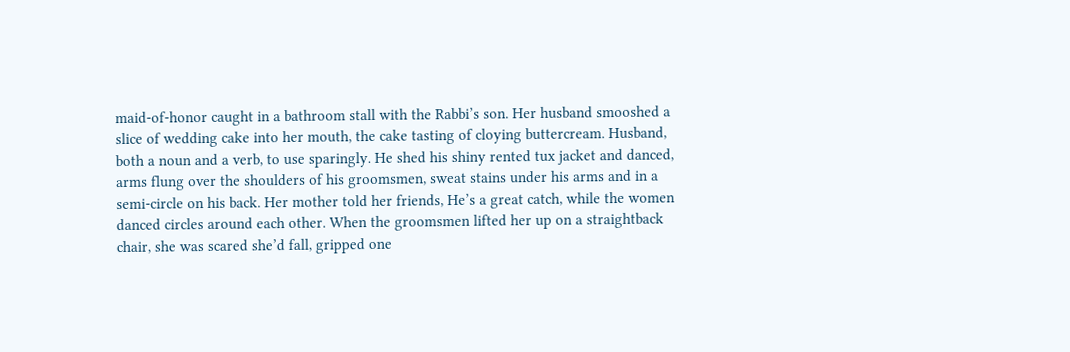maid-of-honor caught in a bathroom stall with the Rabbi’s son. Her husband smooshed a slice of wedding cake into her mouth, the cake tasting of cloying buttercream. Husband, both a noun and a verb, to use sparingly. He shed his shiny rented tux jacket and danced, arms flung over the shoulders of his groomsmen, sweat stains under his arms and in a semi-circle on his back. Her mother told her friends, He’s a great catch, while the women danced circles around each other. When the groomsmen lifted her up on a straightback chair, she was scared she’d fall, gripped one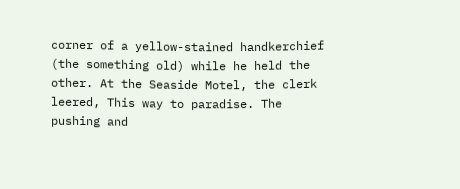corner of a yellow-stained handkerchief (the something old) while he held the other. At the Seaside Motel, the clerk leered, This way to paradise. The pushing and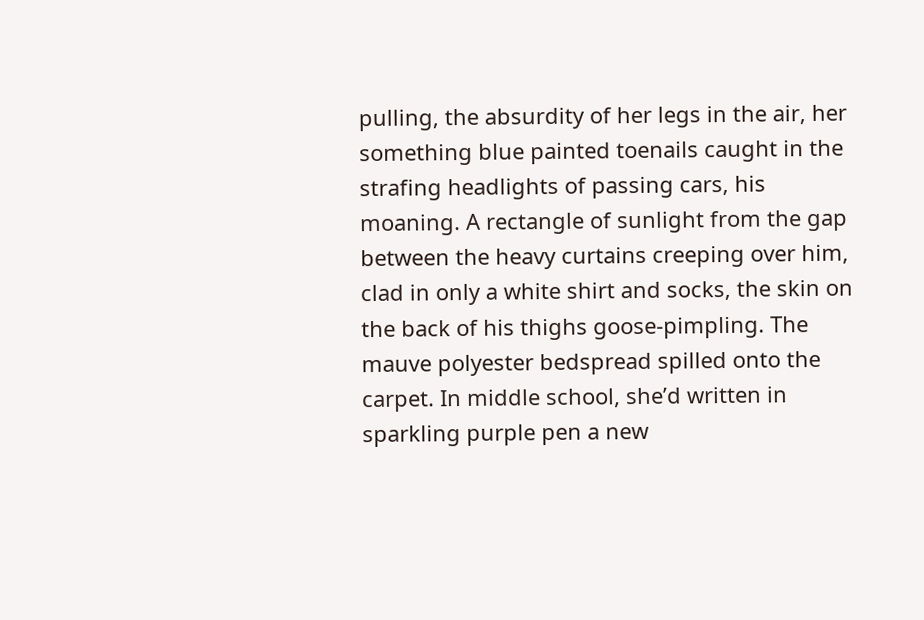pulling, the absurdity of her legs in the air, her something blue painted toenails caught in the strafing headlights of passing cars, his moaning. A rectangle of sunlight from the gap between the heavy curtains creeping over him, clad in only a white shirt and socks, the skin on the back of his thighs goose-pimpling. The mauve polyester bedspread spilled onto the carpet. In middle school, she’d written in sparkling purple pen a new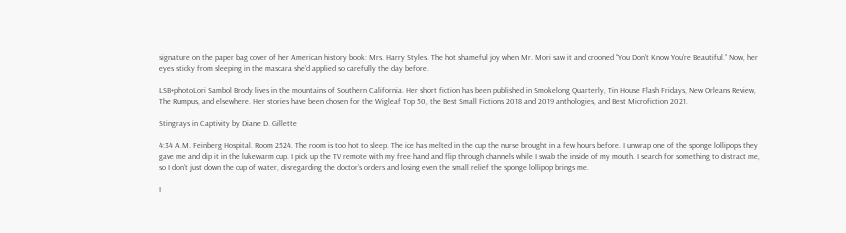signature on the paper bag cover of her American history book: Mrs. Harry Styles. The hot shameful joy when Mr. Mori saw it and crooned “You Don’t Know You’re Beautiful.” Now, her eyes sticky from sleeping in the mascara she’d applied so carefully the day before.

LSB+photoLori Sambol Brody lives in the mountains of Southern California. Her short fiction has been published in Smokelong Quarterly, Tin House Flash Fridays, New Orleans Review, The Rumpus, and elsewhere. Her stories have been chosen for the Wigleaf Top 50, the Best Small Fictions 2018 and 2019 anthologies, and Best Microfiction 2021.

Stingrays in Captivity by Diane D. Gillette

4:34 A.M. Feinberg Hospital. Room 2524. The room is too hot to sleep. The ice has melted in the cup the nurse brought in a few hours before. I unwrap one of the sponge lollipops they gave me and dip it in the lukewarm cup. I pick up the TV remote with my free hand and flip through channels while I swab the inside of my mouth. I search for something to distract me, so I don’t just down the cup of water, disregarding the doctor’s orders and losing even the small relief the sponge lollipop brings me.

I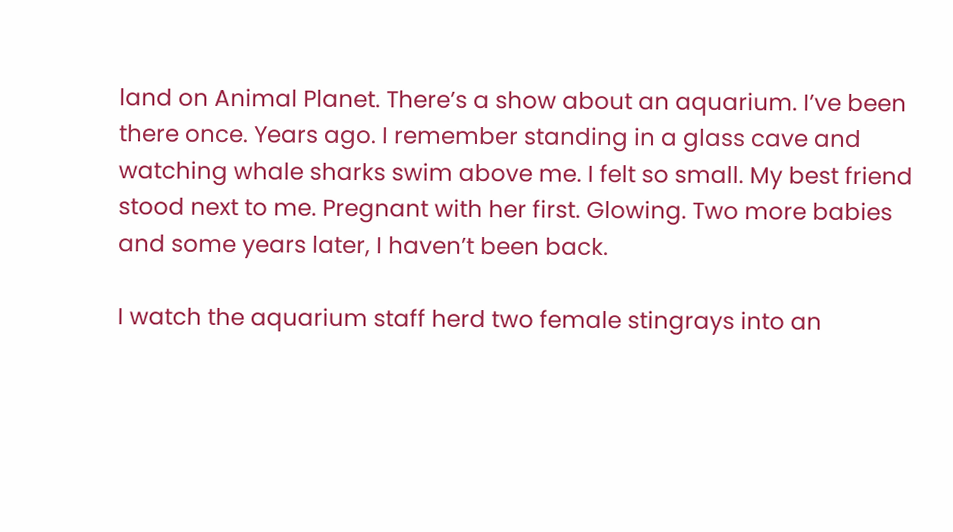land on Animal Planet. There’s a show about an aquarium. I’ve been there once. Years ago. I remember standing in a glass cave and watching whale sharks swim above me. I felt so small. My best friend stood next to me. Pregnant with her first. Glowing. Two more babies and some years later, I haven’t been back.

I watch the aquarium staff herd two female stingrays into an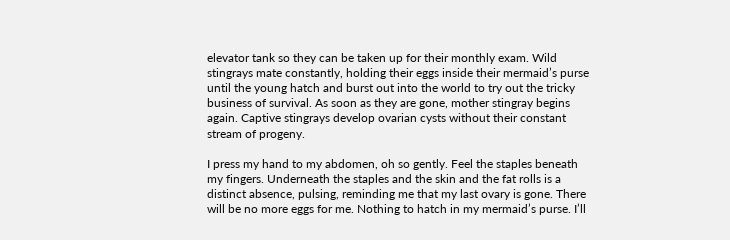elevator tank so they can be taken up for their monthly exam. Wild stingrays mate constantly, holding their eggs inside their mermaid’s purse until the young hatch and burst out into the world to try out the tricky business of survival. As soon as they are gone, mother stingray begins again. Captive stingrays develop ovarian cysts without their constant stream of progeny.

I press my hand to my abdomen, oh so gently. Feel the staples beneath my fingers. Underneath the staples and the skin and the fat rolls is a distinct absence, pulsing, reminding me that my last ovary is gone. There will be no more eggs for me. Nothing to hatch in my mermaid’s purse. I’ll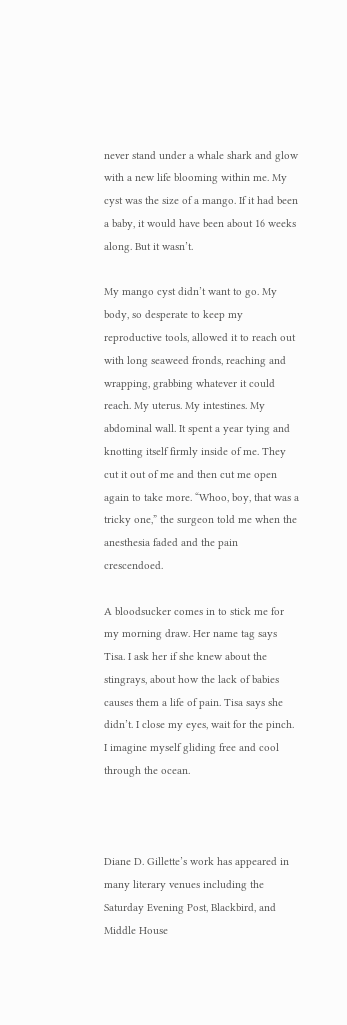never stand under a whale shark and glow with a new life blooming within me. My cyst was the size of a mango. If it had been a baby, it would have been about 16 weeks along. But it wasn’t.

My mango cyst didn’t want to go. My body, so desperate to keep my reproductive tools, allowed it to reach out with long seaweed fronds, reaching and wrapping, grabbing whatever it could reach. My uterus. My intestines. My abdominal wall. It spent a year tying and knotting itself firmly inside of me. They cut it out of me and then cut me open again to take more. “Whoo, boy, that was a tricky one,” the surgeon told me when the anesthesia faded and the pain crescendoed.

A bloodsucker comes in to stick me for my morning draw. Her name tag says Tisa. I ask her if she knew about the stingrays, about how the lack of babies causes them a life of pain. Tisa says she didn’t. I close my eyes, wait for the pinch. I imagine myself gliding free and cool through the ocean.



Diane D. Gillette’s work has appeared in many literary venues including the Saturday Evening Post, Blackbird, and Middle House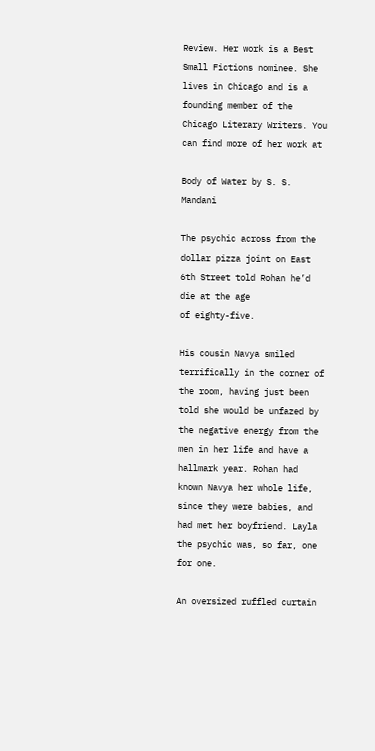Review. Her work is a Best Small Fictions nominee. She lives in Chicago and is a founding member of the Chicago Literary Writers. You can find more of her work at

Body of Water by S. S. Mandani

The psychic across from the dollar pizza joint on East 6th Street told Rohan he’d die at the age
of eighty-five.

His cousin Navya smiled terrifically in the corner of the room, having just been told she would be unfazed by the negative energy from the men in her life and have a hallmark year. Rohan had known Navya her whole life, since they were babies, and had met her boyfriend. Layla the psychic was, so far, one for one.

An oversized ruffled curtain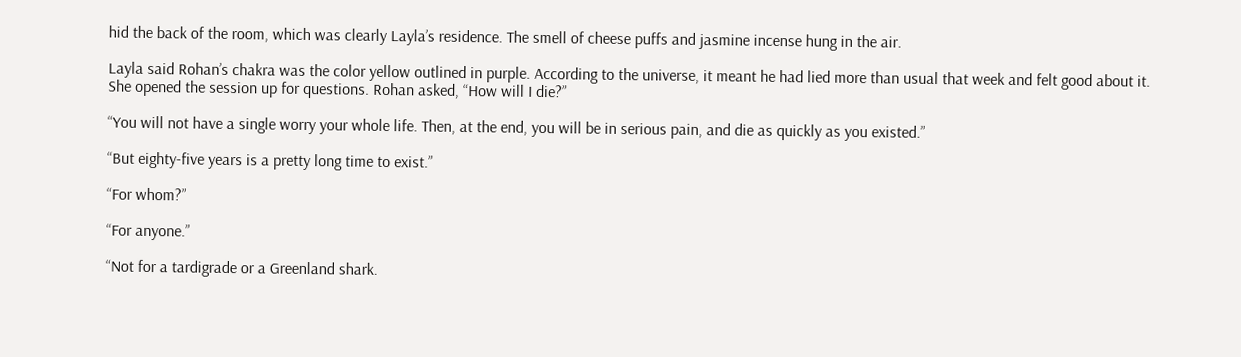hid the back of the room, which was clearly Layla’s residence. The smell of cheese puffs and jasmine incense hung in the air.

Layla said Rohan’s chakra was the color yellow outlined in purple. According to the universe, it meant he had lied more than usual that week and felt good about it. She opened the session up for questions. Rohan asked, “How will I die?”

“You will not have a single worry your whole life. Then, at the end, you will be in serious pain, and die as quickly as you existed.”

“But eighty-five years is a pretty long time to exist.”

“For whom?”

“For anyone.”

“Not for a tardigrade or a Greenland shark.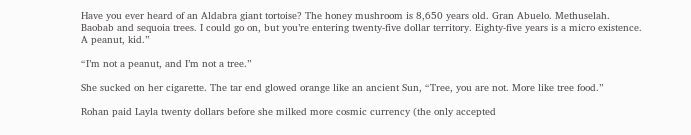Have you ever heard of an Aldabra giant tortoise? The honey mushroom is 8,650 years old. Gran Abuelo. Methuselah. Baobab and sequoia trees. I could go on, but you’re entering twenty-five dollar territory. Eighty-five years is a micro existence. A peanut, kid.”

“I’m not a peanut, and I’m not a tree.”

She sucked on her cigarette. The tar end glowed orange like an ancient Sun, “Tree, you are not. More like tree food.”

Rohan paid Layla twenty dollars before she milked more cosmic currency (the only accepted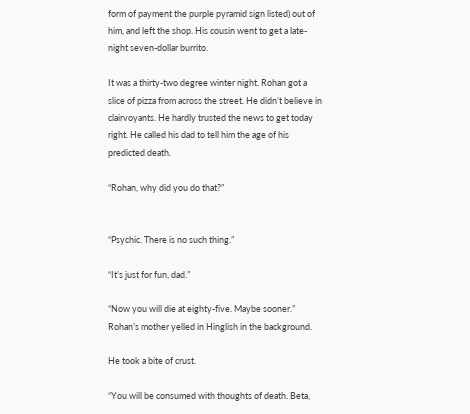form of payment the purple pyramid sign listed) out of him, and left the shop. His cousin went to get a late-night seven-dollar burrito.

It was a thirty-two degree winter night. Rohan got a slice of pizza from across the street. He didn’t believe in clairvoyants. He hardly trusted the news to get today right. He called his dad to tell him the age of his predicted death.

“Rohan, why did you do that?”


“Psychic. There is no such thing.”

“It’s just for fun, dad.”

“Now you will die at eighty-five. Maybe sooner.” Rohan’s mother yelled in Hinglish in the background.

He took a bite of crust.

“You will be consumed with thoughts of death. Beta,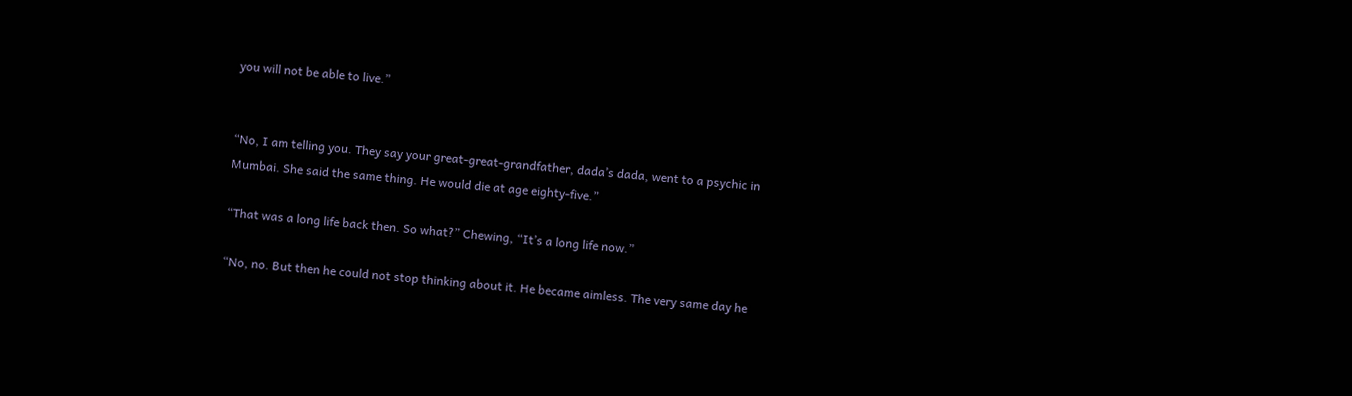you will not be able to live.”


“No, I am telling you. They say your great-great-grandfather, dada’s dada, went to a psychic in Mumbai. She said the same thing. He would die at age eighty-five.”

“That was a long life back then. So what?” Chewing, “It’s a long life now.”

“No, no. But then he could not stop thinking about it. He became aimless. The very same day he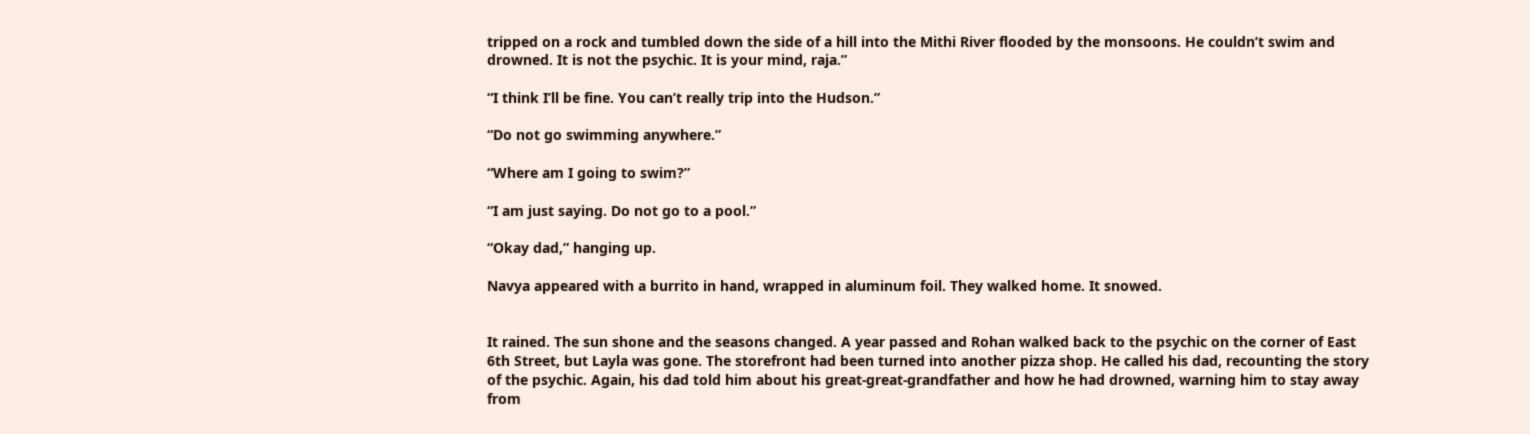tripped on a rock and tumbled down the side of a hill into the Mithi River flooded by the monsoons. He couldn’t swim and drowned. It is not the psychic. It is your mind, raja.”

“I think I’ll be fine. You can’t really trip into the Hudson.”

“Do not go swimming anywhere.”

“Where am I going to swim?”

“I am just saying. Do not go to a pool.”

“Okay dad,” hanging up.

Navya appeared with a burrito in hand, wrapped in aluminum foil. They walked home. It snowed.


It rained. The sun shone and the seasons changed. A year passed and Rohan walked back to the psychic on the corner of East 6th Street, but Layla was gone. The storefront had been turned into another pizza shop. He called his dad, recounting the story of the psychic. Again, his dad told him about his great-great-grandfather and how he had drowned, warning him to stay away from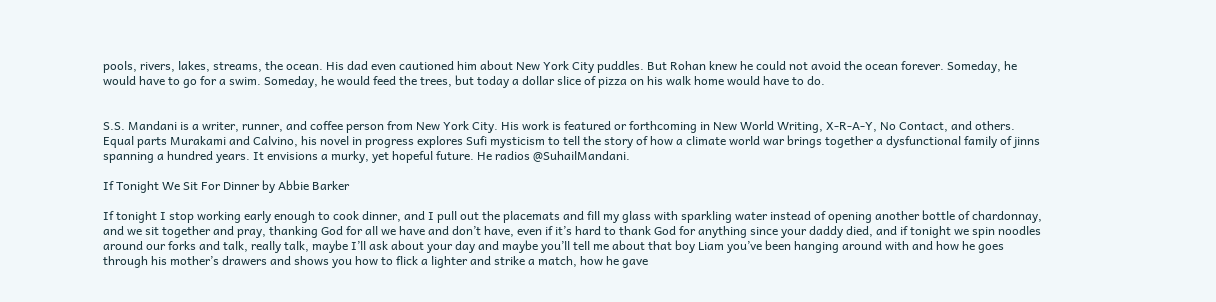pools, rivers, lakes, streams, the ocean. His dad even cautioned him about New York City puddles. But Rohan knew he could not avoid the ocean forever. Someday, he would have to go for a swim. Someday, he would feed the trees, but today a dollar slice of pizza on his walk home would have to do.


S.S. Mandani is a writer, runner, and coffee person from New York City. His work is featured or forthcoming in New World Writing, X-R-A-Y, No Contact, and others. Equal parts Murakami and Calvino, his novel in progress explores Sufi mysticism to tell the story of how a climate world war brings together a dysfunctional family of jinns spanning a hundred years. It envisions a murky, yet hopeful future. He radios @SuhailMandani.

If Tonight We Sit For Dinner by Abbie Barker

If tonight I stop working early enough to cook dinner, and I pull out the placemats and fill my glass with sparkling water instead of opening another bottle of chardonnay, and we sit together and pray, thanking God for all we have and don’t have, even if it’s hard to thank God for anything since your daddy died, and if tonight we spin noodles around our forks and talk, really talk, maybe I’ll ask about your day and maybe you’ll tell me about that boy Liam you’ve been hanging around with and how he goes through his mother’s drawers and shows you how to flick a lighter and strike a match, how he gave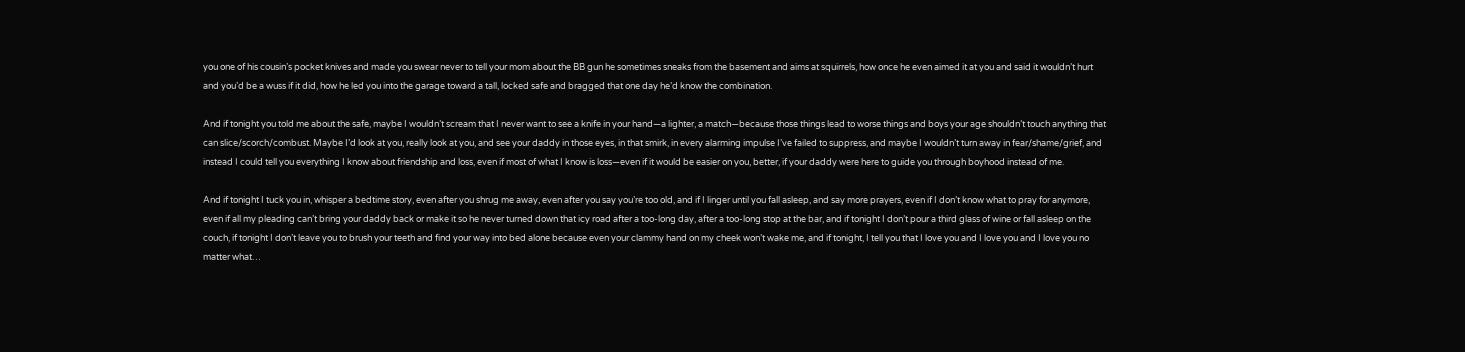you one of his cousin’s pocket knives and made you swear never to tell your mom about the BB gun he sometimes sneaks from the basement and aims at squirrels, how once he even aimed it at you and said it wouldn’t hurt and you’d be a wuss if it did, how he led you into the garage toward a tall, locked safe and bragged that one day he’d know the combination.

And if tonight you told me about the safe, maybe I wouldn’t scream that I never want to see a knife in your hand—a lighter, a match—because those things lead to worse things and boys your age shouldn’t touch anything that can slice/scorch/combust. Maybe I’d look at you, really look at you, and see your daddy in those eyes, in that smirk, in every alarming impulse I’ve failed to suppress, and maybe I wouldn’t turn away in fear/shame/grief, and instead I could tell you everything I know about friendship and loss, even if most of what I know is loss—even if it would be easier on you, better, if your daddy were here to guide you through boyhood instead of me.

And if tonight I tuck you in, whisper a bedtime story, even after you shrug me away, even after you say you’re too old, and if I linger until you fall asleep, and say more prayers, even if I don’t know what to pray for anymore, even if all my pleading can’t bring your daddy back or make it so he never turned down that icy road after a too-long day, after a too-long stop at the bar, and if tonight I don’t pour a third glass of wine or fall asleep on the couch, if tonight I don’t leave you to brush your teeth and find your way into bed alone because even your clammy hand on my cheek won’t wake me, and if tonight, I tell you that I love you and I love you and I love you no matter what…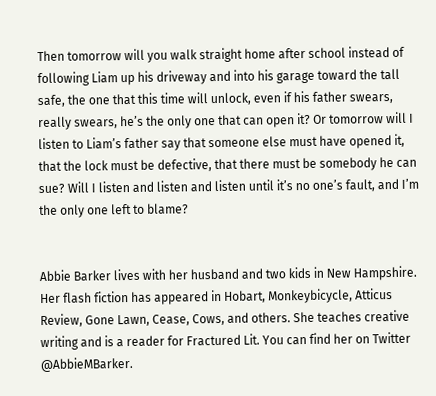Then tomorrow will you walk straight home after school instead of following Liam up his driveway and into his garage toward the tall safe, the one that this time will unlock, even if his father swears, really swears, he’s the only one that can open it? Or tomorrow will I listen to Liam’s father say that someone else must have opened it, that the lock must be defective, that there must be somebody he can sue? Will I listen and listen and listen until it’s no one’s fault, and I’m the only one left to blame?


Abbie Barker lives with her husband and two kids in New Hampshire. Her flash fiction has appeared in Hobart, Monkeybicycle, Atticus Review, Gone Lawn, Cease, Cows, and others. She teaches creative writing and is a reader for Fractured Lit. You can find her on Twitter @AbbieMBarker.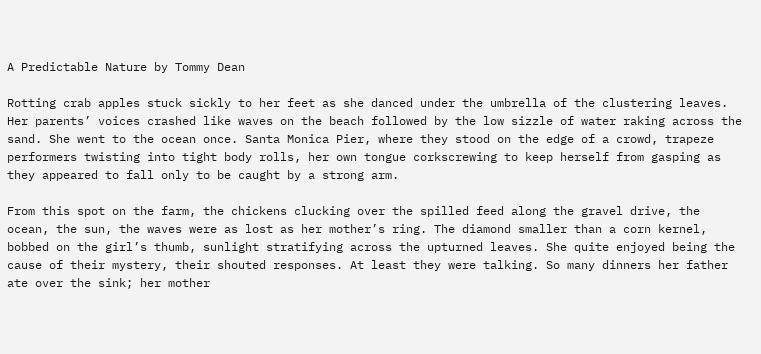A Predictable Nature by Tommy Dean

Rotting crab apples stuck sickly to her feet as she danced under the umbrella of the clustering leaves. Her parents’ voices crashed like waves on the beach followed by the low sizzle of water raking across the sand. She went to the ocean once. Santa Monica Pier, where they stood on the edge of a crowd, trapeze performers twisting into tight body rolls, her own tongue corkscrewing to keep herself from gasping as they appeared to fall only to be caught by a strong arm.

From this spot on the farm, the chickens clucking over the spilled feed along the gravel drive, the ocean, the sun, the waves were as lost as her mother’s ring. The diamond smaller than a corn kernel, bobbed on the girl’s thumb, sunlight stratifying across the upturned leaves. She quite enjoyed being the cause of their mystery, their shouted responses. At least they were talking. So many dinners her father ate over the sink; her mother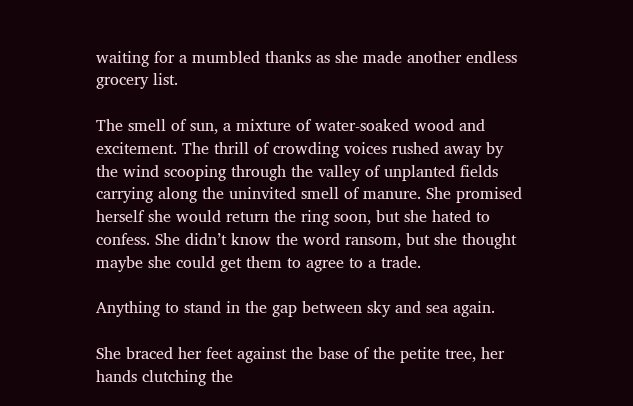waiting for a mumbled thanks as she made another endless grocery list.

The smell of sun, a mixture of water-soaked wood and excitement. The thrill of crowding voices rushed away by the wind scooping through the valley of unplanted fields carrying along the uninvited smell of manure. She promised herself she would return the ring soon, but she hated to confess. She didn’t know the word ransom, but she thought maybe she could get them to agree to a trade.

Anything to stand in the gap between sky and sea again.

She braced her feet against the base of the petite tree, her hands clutching the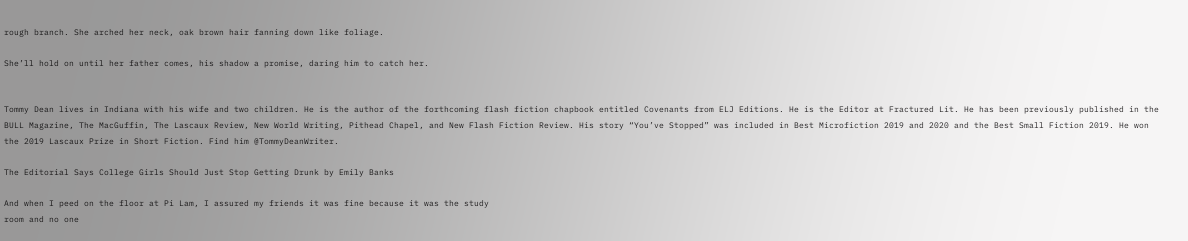rough branch. She arched her neck, oak brown hair fanning down like foliage.

She’ll hold on until her father comes, his shadow a promise, daring him to catch her.


Tommy Dean lives in Indiana with his wife and two children. He is the author of the forthcoming flash fiction chapbook entitled Covenants from ELJ Editions. He is the Editor at Fractured Lit. He has been previously published in the BULL Magazine, The MacGuffin, The Lascaux Review, New World Writing, Pithead Chapel, and New Flash Fiction Review. His story “You’ve Stopped” was included in Best Microfiction 2019 and 2020 and the Best Small Fiction 2019. He won the 2019 Lascaux Prize in Short Fiction. Find him @TommyDeanWriter.

The Editorial Says College Girls Should Just Stop Getting Drunk by Emily Banks

And when I peed on the floor at Pi Lam, I assured my friends it was fine because it was the study
room and no one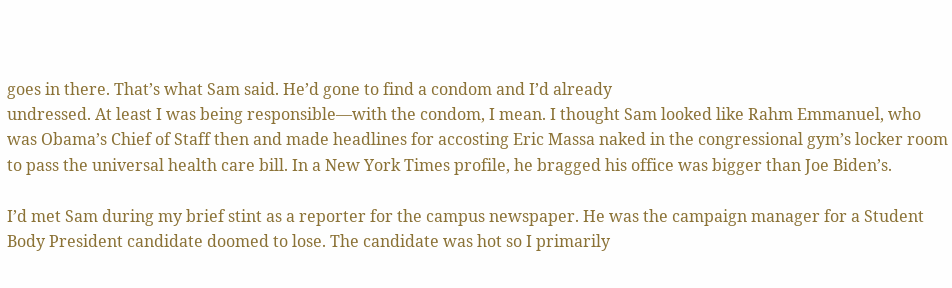goes in there. That’s what Sam said. He’d gone to find a condom and I’d already
undressed. At least I was being responsible—with the condom, I mean. I thought Sam looked like Rahm Emmanuel, who was Obama’s Chief of Staff then and made headlines for accosting Eric Massa naked in the congressional gym’s locker room to pass the universal health care bill. In a New York Times profile, he bragged his office was bigger than Joe Biden’s.

I’d met Sam during my brief stint as a reporter for the campus newspaper. He was the campaign manager for a Student Body President candidate doomed to lose. The candidate was hot so I primarily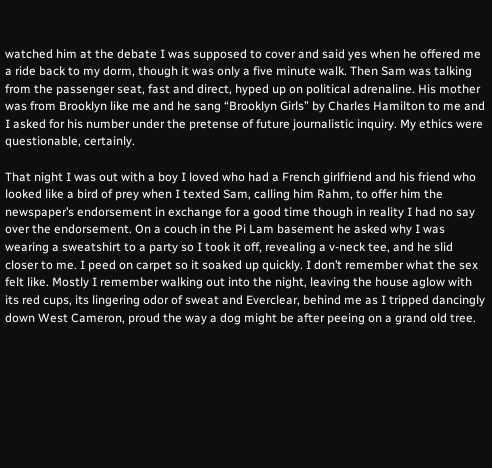watched him at the debate I was supposed to cover and said yes when he offered me a ride back to my dorm, though it was only a five minute walk. Then Sam was talking from the passenger seat, fast and direct, hyped up on political adrenaline. His mother was from Brooklyn like me and he sang “Brooklyn Girls” by Charles Hamilton to me and I asked for his number under the pretense of future journalistic inquiry. My ethics were questionable, certainly.

That night I was out with a boy I loved who had a French girlfriend and his friend who looked like a bird of prey when I texted Sam, calling him Rahm, to offer him the newspaper’s endorsement in exchange for a good time though in reality I had no say over the endorsement. On a couch in the Pi Lam basement he asked why I was wearing a sweatshirt to a party so I took it off, revealing a v-neck tee, and he slid closer to me. I peed on carpet so it soaked up quickly. I don’t remember what the sex felt like. Mostly I remember walking out into the night, leaving the house aglow with its red cups, its lingering odor of sweat and Everclear, behind me as I tripped dancingly down West Cameron, proud the way a dog might be after peeing on a grand old tree.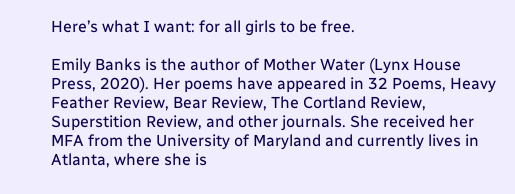Here’s what I want: for all girls to be free.

Emily Banks is the author of Mother Water (Lynx House Press, 2020). Her poems have appeared in 32 Poems, Heavy Feather Review, Bear Review, The Cortland Review, Superstition Review, and other journals. She received her MFA from the University of Maryland and currently lives in Atlanta, where she is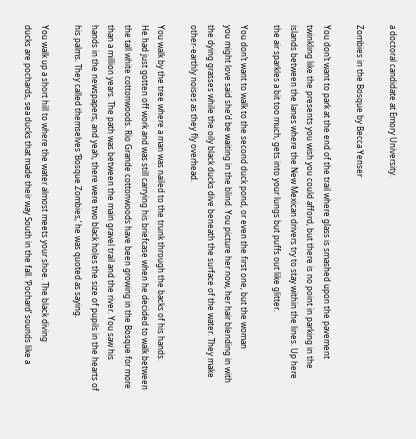a doctoral candidate at Emory University.

Zombies in the Bosque by Becca Yenser

You don’t want to park at the end of the trail where glass is smashed upon the pavement
twinkling like the presents you wish you could afford, but there is no point in parking in the
islands between the lanes where the New Mexican drivers try to stay within the lines. Up here
the air sparkles a bit too much, gets into your lungs but puffs out like glitter.

You don’t want to walk to the second duck pond, or even the first one, but the woman
you might love said she’d be waiting in the blind. You picture her now, her hair blending in with
the dying grasses while the oily black ducks dive beneath the surface of the water. They make
other-earthly noises as they fly overhead.

You walk by the tree where a man was nailed to the trunk through the backs of his hands.
He had just gotten off work and was still carrying his briefcase when he decided to walk between
the tall white cottonwoods. Rio Grande cottonwoods have been growing in the Bosque for more
than a million years. The path was between the main gravel trail and the river. You saw his
hands in the newspapers, and yeah, there were two black holes the size of pupils in the hearts of
his palms. They called themselves ‘Bosque Zombies,’ he was quoted as saying.

You walk up a short hill to where the water almost meets your shoe. The black diving
ducks are pochards, sea ducks that made their way South in the fall. ‘Pochard’ sounds like a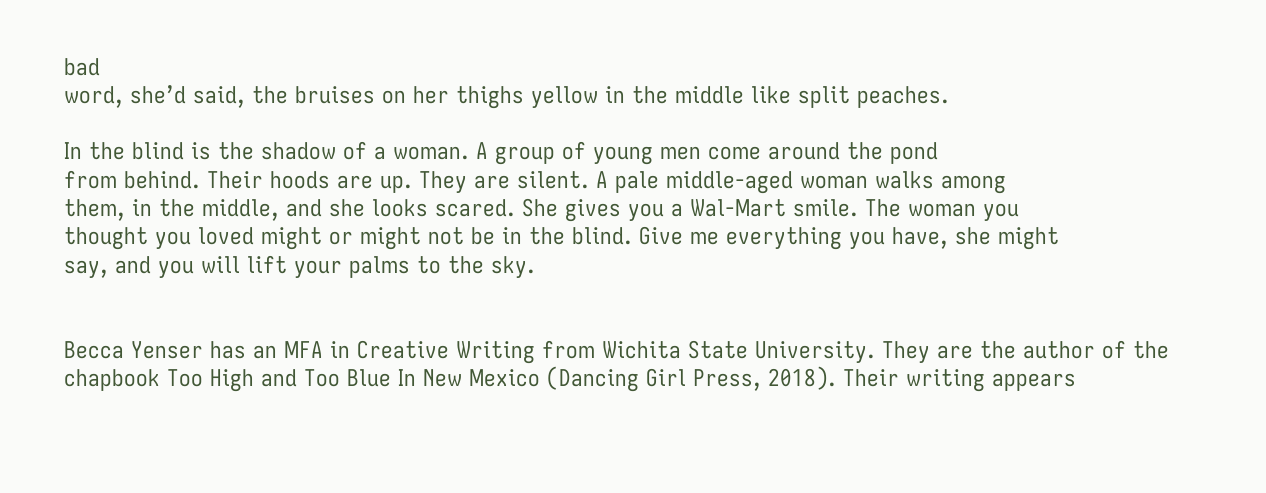bad
word, she’d said, the bruises on her thighs yellow in the middle like split peaches.

In the blind is the shadow of a woman. A group of young men come around the pond
from behind. Their hoods are up. They are silent. A pale middle-aged woman walks among
them, in the middle, and she looks scared. She gives you a Wal-Mart smile. The woman you
thought you loved might or might not be in the blind. Give me everything you have, she might
say, and you will lift your palms to the sky.


Becca Yenser has an MFA in Creative Writing from Wichita State University. They are the author of the chapbook Too High and Too Blue In New Mexico (Dancing Girl Press, 2018). Their writing appears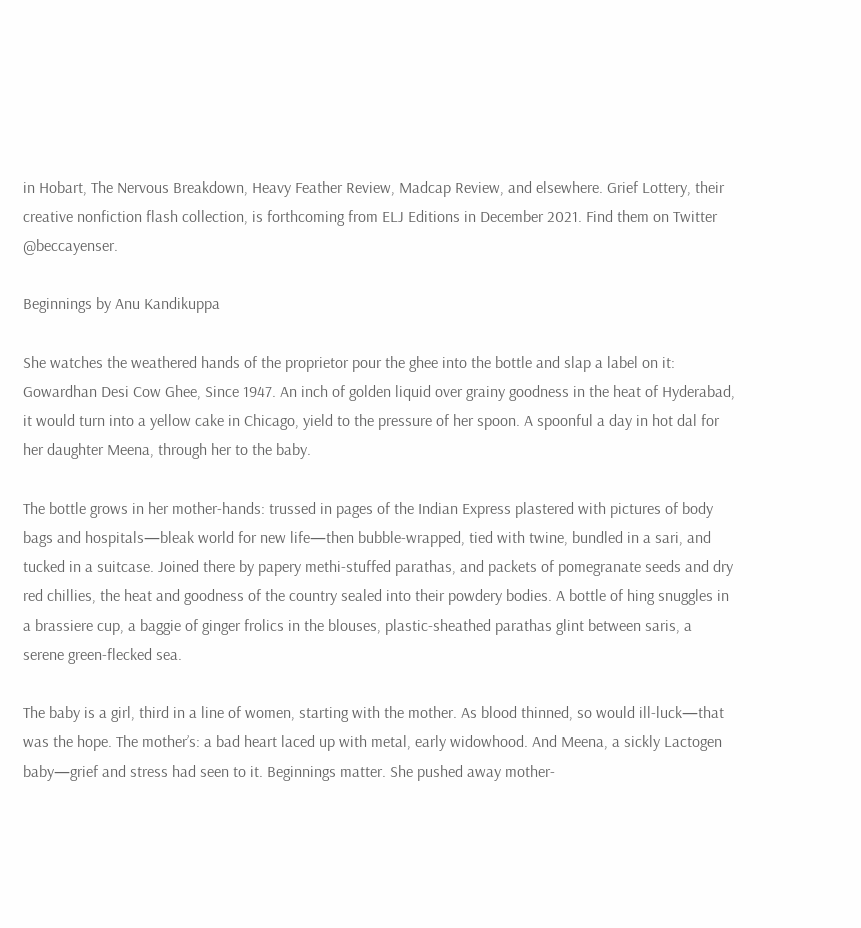in Hobart, The Nervous Breakdown, Heavy Feather Review, Madcap Review, and elsewhere. Grief Lottery, their creative nonfiction flash collection, is forthcoming from ELJ Editions in December 2021. Find them on Twitter @beccayenser.

Beginnings by Anu Kandikuppa

She watches the weathered hands of the proprietor pour the ghee into the bottle and slap a label on it: Gowardhan Desi Cow Ghee, Since 1947. An inch of golden liquid over grainy goodness in the heat of Hyderabad, it would turn into a yellow cake in Chicago, yield to the pressure of her spoon. A spoonful a day in hot dal for her daughter Meena, through her to the baby.

The bottle grows in her mother-hands: trussed in pages of the Indian Express plastered with pictures of body bags and hospitals—bleak world for new life—then bubble-wrapped, tied with twine, bundled in a sari, and tucked in a suitcase. Joined there by papery methi-stuffed parathas, and packets of pomegranate seeds and dry red chillies, the heat and goodness of the country sealed into their powdery bodies. A bottle of hing snuggles in a brassiere cup, a baggie of ginger frolics in the blouses, plastic-sheathed parathas glint between saris, a serene green-flecked sea.

The baby is a girl, third in a line of women, starting with the mother. As blood thinned, so would ill-luck—that was the hope. The mother’s: a bad heart laced up with metal, early widowhood. And Meena, a sickly Lactogen baby—grief and stress had seen to it. Beginnings matter. She pushed away mother-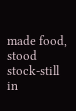made food, stood stock-still in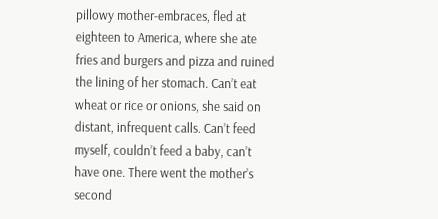pillowy mother-embraces, fled at eighteen to America, where she ate fries and burgers and pizza and ruined the lining of her stomach. Can’t eat wheat or rice or onions, she said on distant, infrequent calls. Can’t feed myself, couldn’t feed a baby, can’t have one. There went the mother’s second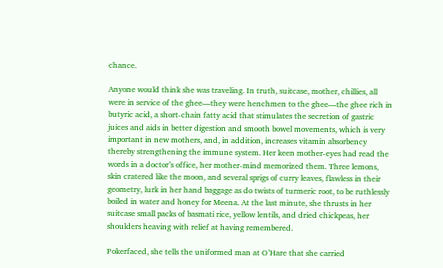chance.

Anyone would think she was traveling. In truth, suitcase, mother, chillies, all were in service of the ghee—they were henchmen to the ghee—the ghee rich in butyric acid, a short-chain fatty acid that stimulates the secretion of gastric juices and aids in better digestion and smooth bowel movements, which is very important in new mothers, and, in addition, increases vitamin absorbency thereby strengthening the immune system. Her keen mother-eyes had read the words in a doctor’s office, her mother-mind memorized them. Three lemons, skin cratered like the moon, and several sprigs of curry leaves, flawless in their geometry, lurk in her hand baggage as do twists of turmeric root, to be ruthlessly boiled in water and honey for Meena. At the last minute, she thrusts in her suitcase small packs of basmati rice, yellow lentils, and dried chickpeas, her shoulders heaving with relief at having remembered.

Pokerfaced, she tells the uniformed man at O’Hare that she carried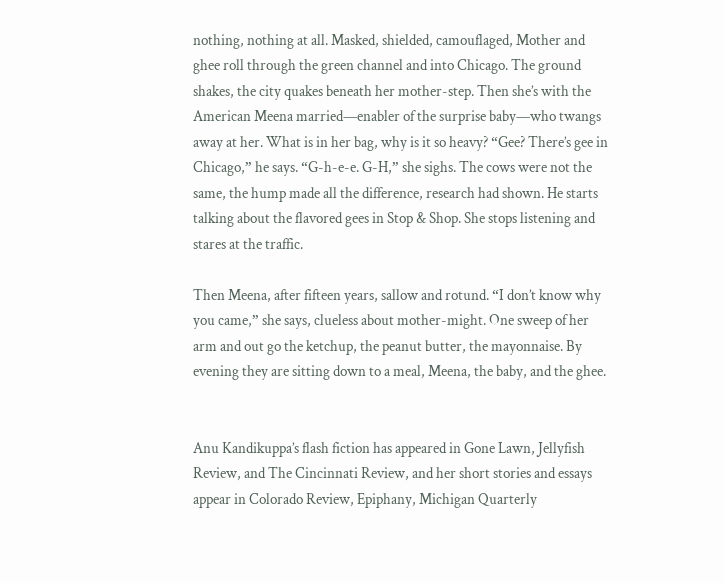nothing, nothing at all. Masked, shielded, camouflaged, Mother and ghee roll through the green channel and into Chicago. The ground shakes, the city quakes beneath her mother-step. Then she’s with the American Meena married—enabler of the surprise baby—who twangs away at her. What is in her bag, why is it so heavy? “Gee? There’s gee in Chicago,” he says. “G-h-e-e. G-H,” she sighs. The cows were not the same, the hump made all the difference, research had shown. He starts talking about the flavored gees in Stop & Shop. She stops listening and stares at the traffic.

Then Meena, after fifteen years, sallow and rotund. “I don’t know why you came,” she says, clueless about mother-might. One sweep of her arm and out go the ketchup, the peanut butter, the mayonnaise. By evening they are sitting down to a meal, Meena, the baby, and the ghee.


Anu Kandikuppa’s flash fiction has appeared in Gone Lawn, Jellyfish Review, and The Cincinnati Review, and her short stories and essays appear in Colorado Review, Epiphany, Michigan Quarterly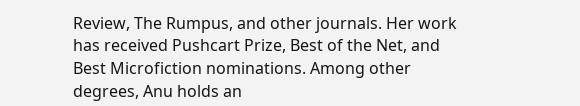Review, The Rumpus, and other journals. Her work has received Pushcart Prize, Best of the Net, and Best Microfiction nominations. Among other degrees, Anu holds an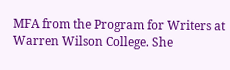MFA from the Program for Writers at Warren Wilson College. She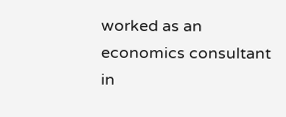worked as an economics consultant in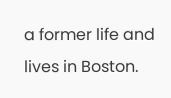a former life and lives in Boston.